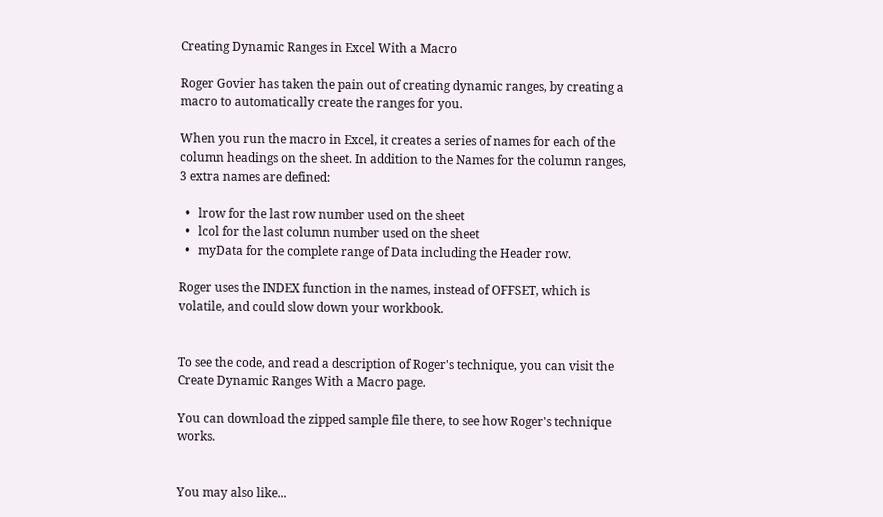Creating Dynamic Ranges in Excel With a Macro

Roger Govier has taken the pain out of creating dynamic ranges, by creating a macro to automatically create the ranges for you.

When you run the macro in Excel, it creates a series of names for each of the column headings on the sheet. In addition to the Names for the column ranges, 3 extra names are defined:

  •   lrow for the last row number used on the sheet
  •   lcol for the last column number used on the sheet
  •   myData for the complete range of Data including the Header row.

Roger uses the INDEX function in the names, instead of OFFSET, which is volatile, and could slow down your workbook.


To see the code, and read a description of Roger's technique, you can visit the Create Dynamic Ranges With a Macro page.

You can download the zipped sample file there, to see how Roger's technique works.


You may also like...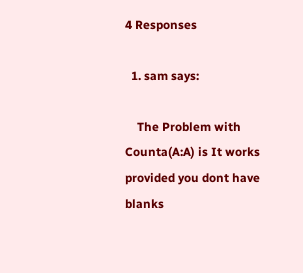4 Responses

  1. sam says:

    The Problem with Counta(A:A) is It works provided you dont have blanks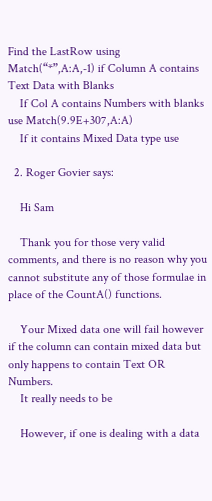Find the LastRow using Match(“*”,A:A,-1) if Column A contains Text Data with Blanks
    If Col A contains Numbers with blanks use Match(9.9E+307,A:A)
    If it contains Mixed Data type use

  2. Roger Govier says:

    Hi Sam

    Thank you for those very valid comments, and there is no reason why you cannot substitute any of those formulae in place of the CountA() functions.

    Your Mixed data one will fail however if the column can contain mixed data but only happens to contain Text OR Numbers.
    It really needs to be

    However, if one is dealing with a data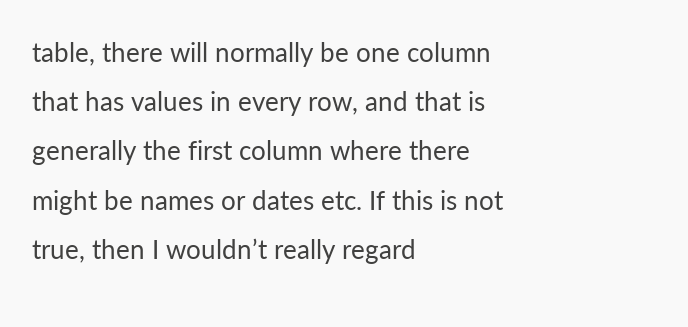table, there will normally be one column that has values in every row, and that is generally the first column where there might be names or dates etc. If this is not true, then I wouldn’t really regard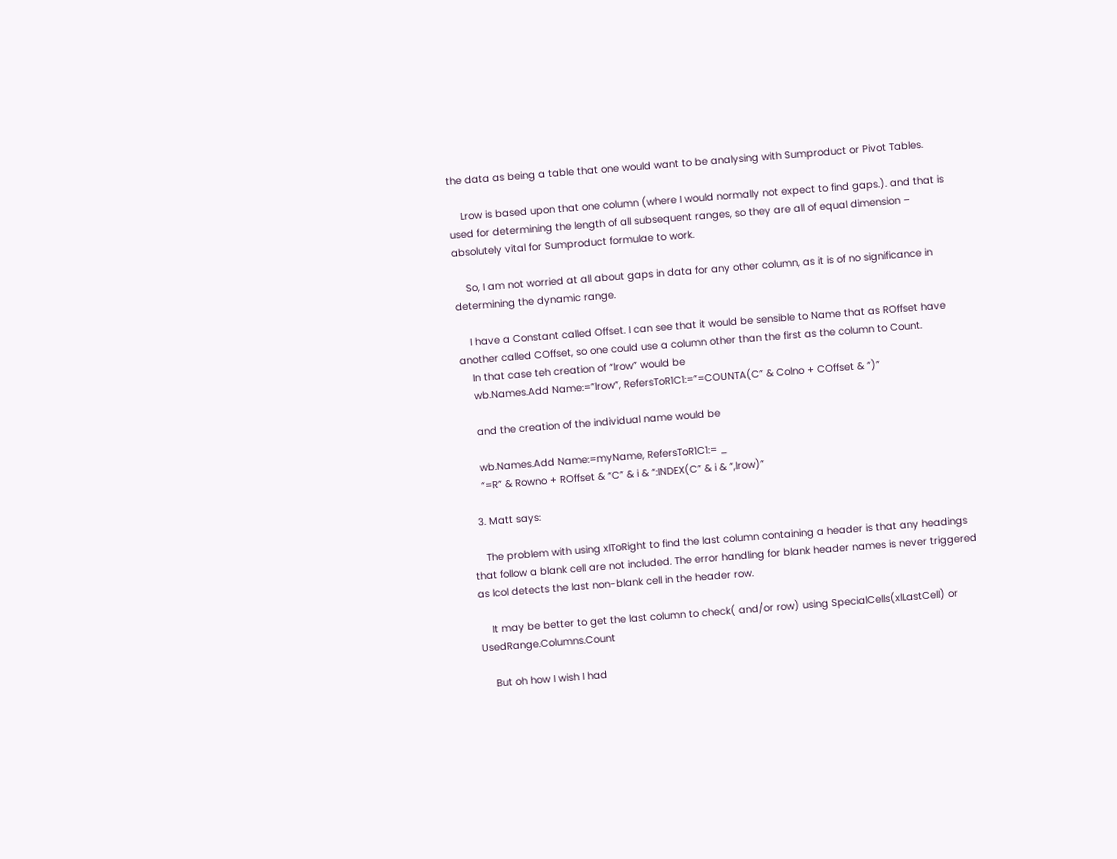the data as being a table that one would want to be analysing with Sumproduct or Pivot Tables.

    Lrow is based upon that one column (where I would normally not expect to find gaps.). and that is used for determining the length of all subsequent ranges, so they are all of equal dimension – absolutely vital for Sumproduct formulae to work.

    So, I am not worried at all about gaps in data for any other column, as it is of no significance in determining the dynamic range.

    I have a Constant called Offset. I can see that it would be sensible to Name that as ROffset have another called COffset, so one could use a column other than the first as the column to Count.
    In that case teh creation of “lrow” would be
    wb.Names.Add Name:=”lrow”, RefersToR1C1:=”=COUNTA(C” & Colno + COffset & “)”

    and the creation of the individual name would be

    wb.Names.Add Name:=myName, RefersToR1C1:= _
    “=R” & Rowno + ROffset & “C” & i & “:INDEX(C” & i & “,lrow)”

  3. Matt says:

    The problem with using xlToRight to find the last column containing a header is that any headings that follow a blank cell are not included. The error handling for blank header names is never triggered as lcol detects the last non-blank cell in the header row.

    It may be better to get the last column to check( and/or row) using SpecialCells(xlLastCell) or UsedRange.Columns.Count

    But oh how I wish I had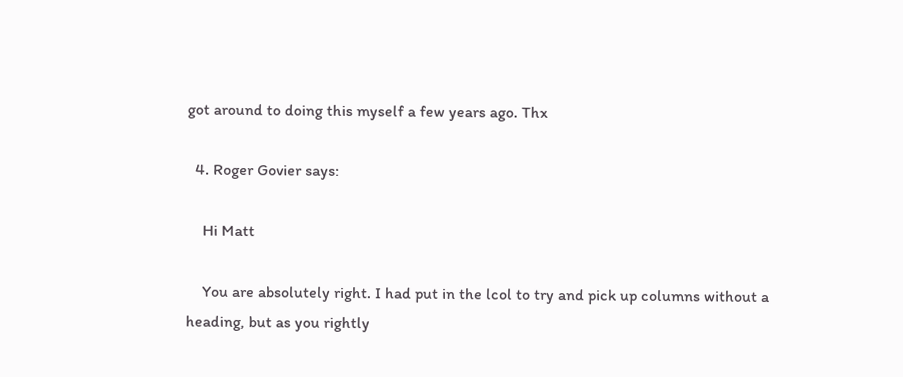got around to doing this myself a few years ago. Thx

  4. Roger Govier says:

    Hi Matt

    You are absolutely right. I had put in the lcol to try and pick up columns without a heading, but as you rightly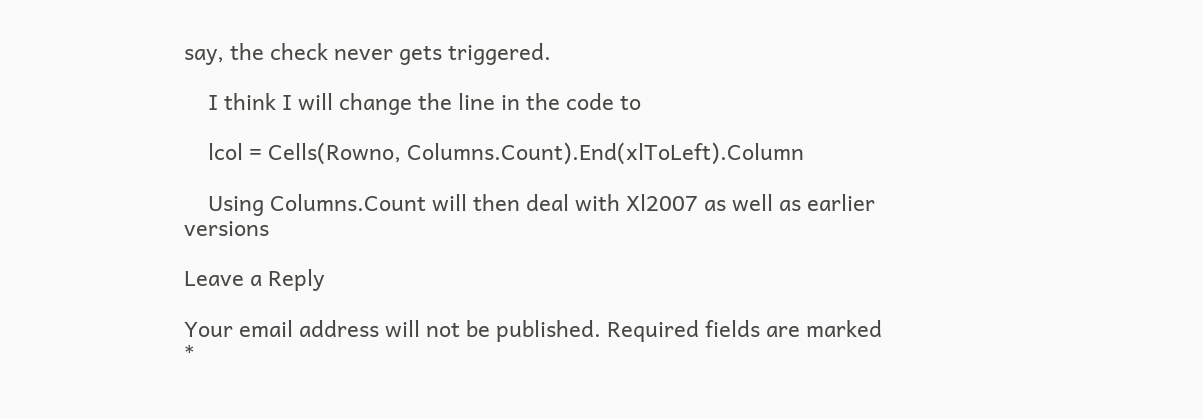say, the check never gets triggered.

    I think I will change the line in the code to

    lcol = Cells(Rowno, Columns.Count).End(xlToLeft).Column

    Using Columns.Count will then deal with Xl2007 as well as earlier versions

Leave a Reply

Your email address will not be published. Required fields are marked *